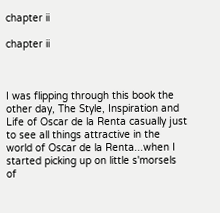chapter ii

chapter ii



I was flipping through this book the other day, The Style, Inspiration and Life of Oscar de la Renta casually just to see all things attractive in the world of Oscar de la Renta...when I started picking up on little s'morsels of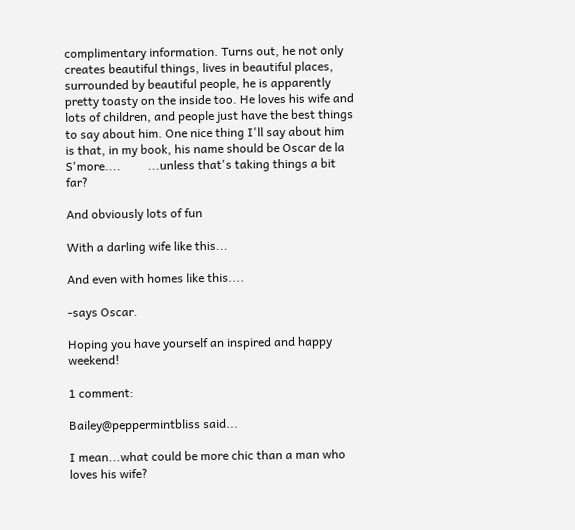complimentary information. Turns out, he not only creates beautiful things, lives in beautiful places, surrounded by beautiful people, he is apparently pretty toasty on the inside too. He loves his wife and lots of children, and people just have the best things to say about him. One nice thing I'll say about him is that, in my book, his name should be Oscar de la S'more....         ...unless that's taking things a bit far?

And obviously lots of fun

With a darling wife like this...

And even with homes like this....

-says Oscar.

Hoping you have yourself an inspired and happy weekend!

1 comment:

Bailey@peppermintbliss said...

I mean...what could be more chic than a man who loves his wife?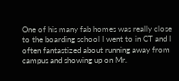One of his many fab homes was really close to the boarding school I went to in CT and I often fantastized about running away from campus and showing up on Mr.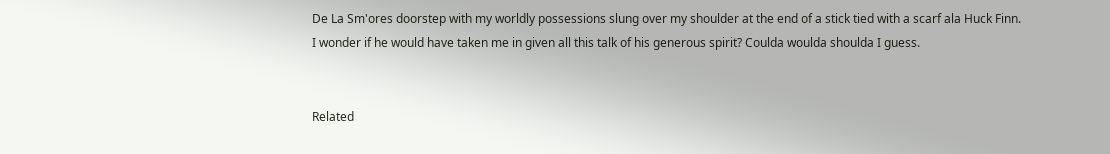De La Sm'ores doorstep with my worldly possessions slung over my shoulder at the end of a stick tied with a scarf ala Huck Finn.
I wonder if he would have taken me in given all this talk of his generous spirit? Coulda woulda shoulda I guess.


Related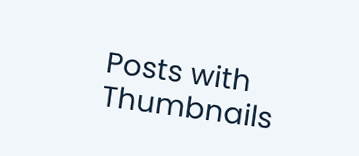Posts with Thumbnails